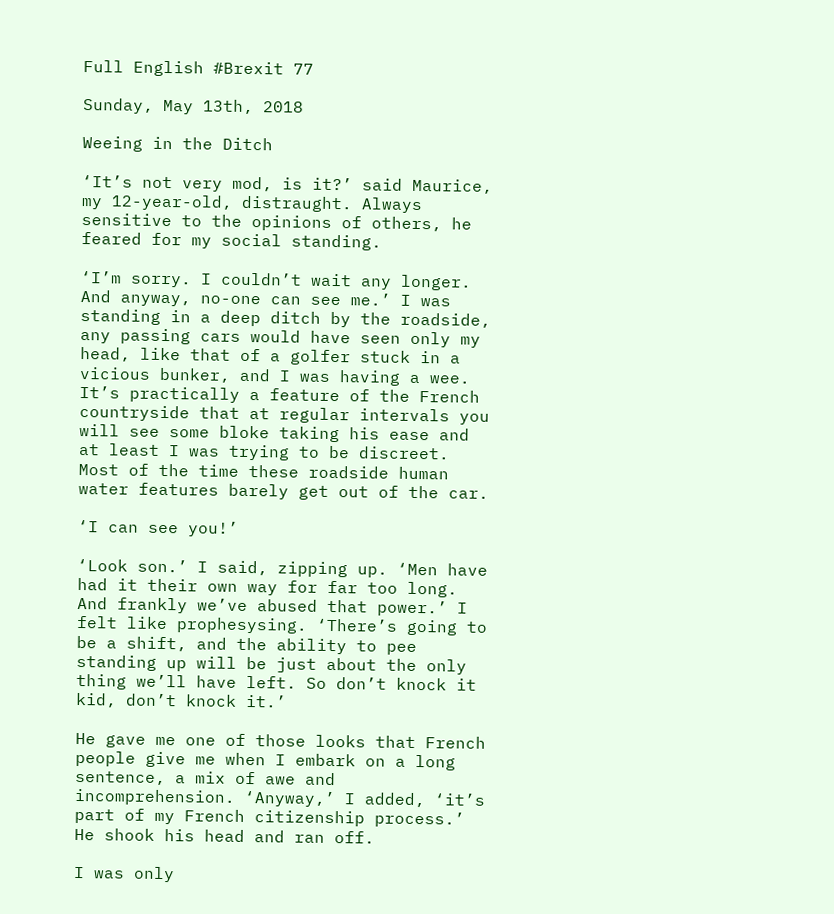Full English #Brexit 77

Sunday, May 13th, 2018

Weeing in the Ditch

‘It’s not very mod, is it?’ said Maurice, my 12-year-old, distraught. Always sensitive to the opinions of others, he feared for my social standing.

‘I’m sorry. I couldn’t wait any longer. And anyway, no-one can see me.’ I was standing in a deep ditch by the roadside, any passing cars would have seen only my head, like that of a golfer stuck in a vicious bunker, and I was having a wee. It’s practically a feature of the French countryside that at regular intervals you will see some bloke taking his ease and at least I was trying to be discreet. Most of the time these roadside human water features barely get out of the car.

‘I can see you!’

‘Look son.’ I said, zipping up. ‘Men have had it their own way for far too long. And frankly we’ve abused that power.’ I felt like prophesysing. ‘There’s going to be a shift, and the ability to pee standing up will be just about the only thing we’ll have left. So don’t knock it kid, don’t knock it.’

He gave me one of those looks that French people give me when I embark on a long sentence, a mix of awe and incomprehension. ‘Anyway,’ I added, ‘it’s part of my French citizenship process.’ He shook his head and ran off.

I was only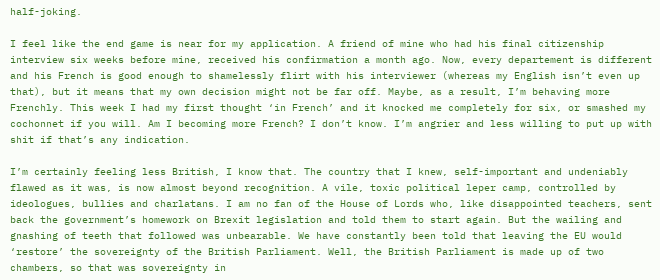half-joking.

I feel like the end game is near for my application. A friend of mine who had his final citizenship interview six weeks before mine, received his confirmation a month ago. Now, every departement is different and his French is good enough to shamelessly flirt with his interviewer (whereas my English isn’t even up that), but it means that my own decision might not be far off. Maybe, as a result, I’m behaving more Frenchly. This week I had my first thought ‘in French’ and it knocked me completely for six, or smashed my cochonnet if you will. Am I becoming more French? I don’t know. I’m angrier and less willing to put up with shit if that’s any indication.

I’m certainly feeling less British, I know that. The country that I knew, self-important and undeniably flawed as it was, is now almost beyond recognition. A vile, toxic political leper camp, controlled by ideologues, bullies and charlatans. I am no fan of the House of Lords who, like disappointed teachers, sent back the government’s homework on Brexit legislation and told them to start again. But the wailing and gnashing of teeth that followed was unbearable. We have constantly been told that leaving the EU would ‘restore’ the sovereignty of the British Parliament. Well, the British Parliament is made up of two chambers, so that was sovereignty in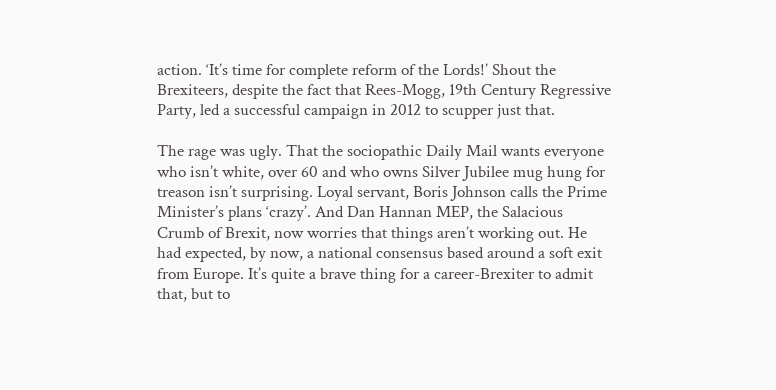action. ‘It’s time for complete reform of the Lords!’ Shout the Brexiteers, despite the fact that Rees-Mogg, 19th Century Regressive Party, led a successful campaign in 2012 to scupper just that.

The rage was ugly. That the sociopathic Daily Mail wants everyone who isn’t white, over 60 and who owns Silver Jubilee mug hung for treason isn’t surprising. Loyal servant, Boris Johnson calls the Prime Minister’s plans ‘crazy’. And Dan Hannan MEP, the Salacious Crumb of Brexit, now worries that things aren’t working out. He had expected, by now, a national consensus based around a soft exit from Europe. It’s quite a brave thing for a career-Brexiter to admit that, but to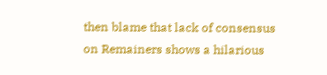then blame that lack of consensus on Remainers shows a hilarious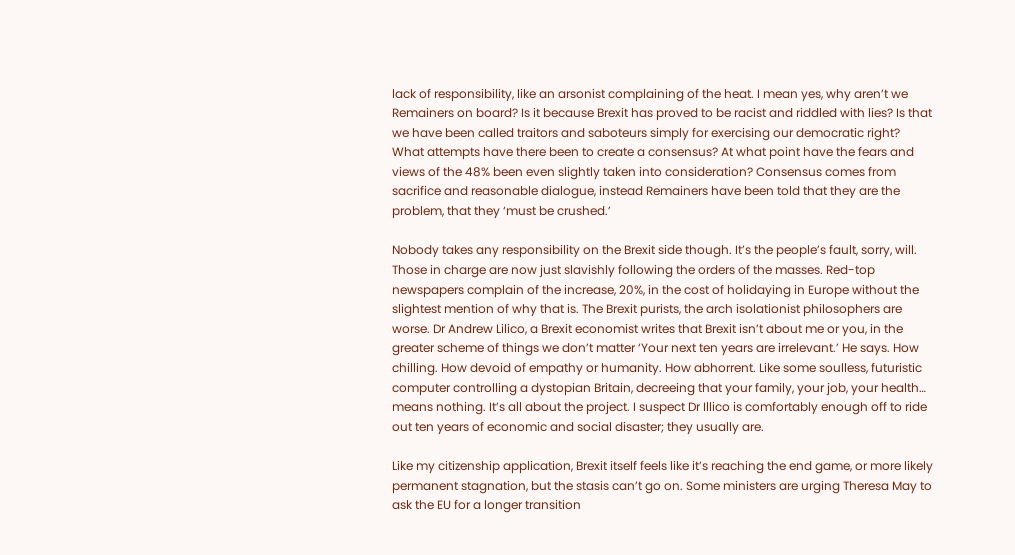lack of responsibility, like an arsonist complaining of the heat. I mean yes, why aren’t we Remainers on board? Is it because Brexit has proved to be racist and riddled with lies? Is that we have been called traitors and saboteurs simply for exercising our democratic right? What attempts have there been to create a consensus? At what point have the fears and views of the 48% been even slightly taken into consideration? Consensus comes from sacrifice and reasonable dialogue, instead Remainers have been told that they are the problem, that they ‘must be crushed.’

Nobody takes any responsibility on the Brexit side though. It’s the people’s fault, sorry, will. Those in charge are now just slavishly following the orders of the masses. Red-top newspapers complain of the increase, 20%, in the cost of holidaying in Europe without the slightest mention of why that is. The Brexit purists, the arch isolationist philosophers are worse. Dr Andrew Lilico, a Brexit economist writes that Brexit isn’t about me or you, in the greater scheme of things we don’t matter ‘Your next ten years are irrelevant.’ He says. How chilling. How devoid of empathy or humanity. How abhorrent. Like some soulless, futuristic computer controlling a dystopian Britain, decreeing that your family, your job, your health… means nothing. It’s all about the project. I suspect Dr Illico is comfortably enough off to ride out ten years of economic and social disaster; they usually are.

Like my citizenship application, Brexit itself feels like it’s reaching the end game, or more likely permanent stagnation, but the stasis can’t go on. Some ministers are urging Theresa May to ask the EU for a longer transition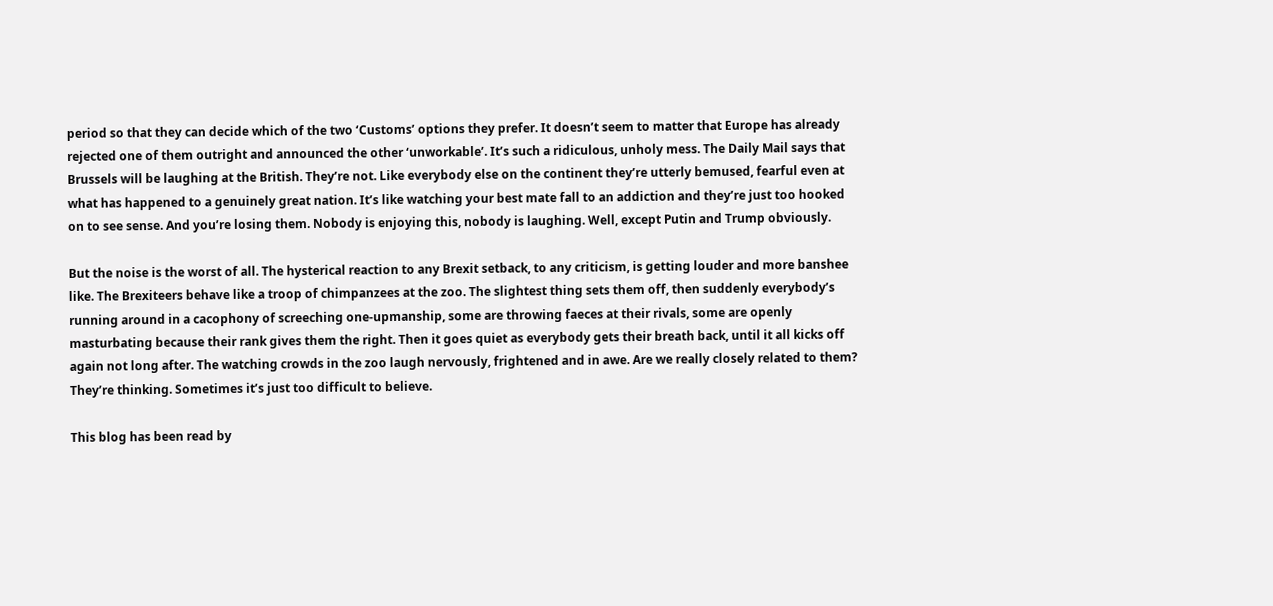period so that they can decide which of the two ‘Customs’ options they prefer. It doesn’t seem to matter that Europe has already rejected one of them outright and announced the other ‘unworkable’. It’s such a ridiculous, unholy mess. The Daily Mail says that Brussels will be laughing at the British. They’re not. Like everybody else on the continent they’re utterly bemused, fearful even at what has happened to a genuinely great nation. It’s like watching your best mate fall to an addiction and they’re just too hooked on to see sense. And you’re losing them. Nobody is enjoying this, nobody is laughing. Well, except Putin and Trump obviously.

But the noise is the worst of all. The hysterical reaction to any Brexit setback, to any criticism, is getting louder and more banshee like. The Brexiteers behave like a troop of chimpanzees at the zoo. The slightest thing sets them off, then suddenly everybody’s running around in a cacophony of screeching one-upmanship, some are throwing faeces at their rivals, some are openly masturbating because their rank gives them the right. Then it goes quiet as everybody gets their breath back, until it all kicks off again not long after. The watching crowds in the zoo laugh nervously, frightened and in awe. Are we really closely related to them? They’re thinking. Sometimes it’s just too difficult to believe.

This blog has been read by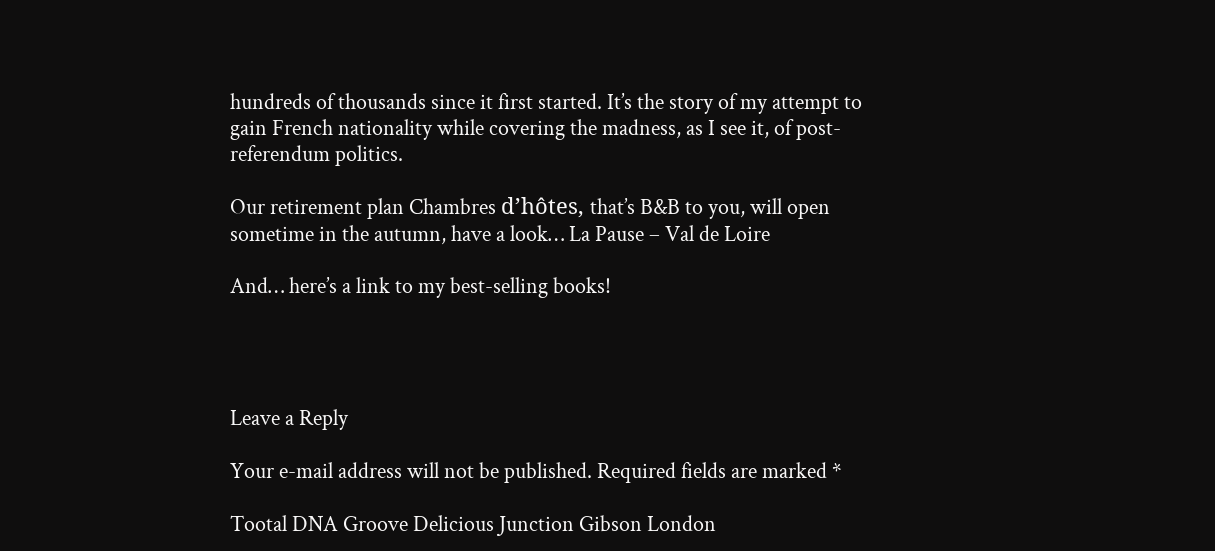hundreds of thousands since it first started. It’s the story of my attempt to gain French nationality while covering the madness, as I see it, of post-referendum politics.

Our retirement plan Chambres d’hôtes, that’s B&B to you, will open sometime in the autumn, have a look… La Pause – Val de Loire

And… here’s a link to my best-selling books!




Leave a Reply

Your e-mail address will not be published. Required fields are marked *

Tootal DNA Groove Delicious Junction Gibson London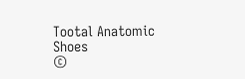Tootal Anatomic Shoes
©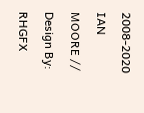2008-2020 IAN MOORE // Design By: RHGFX